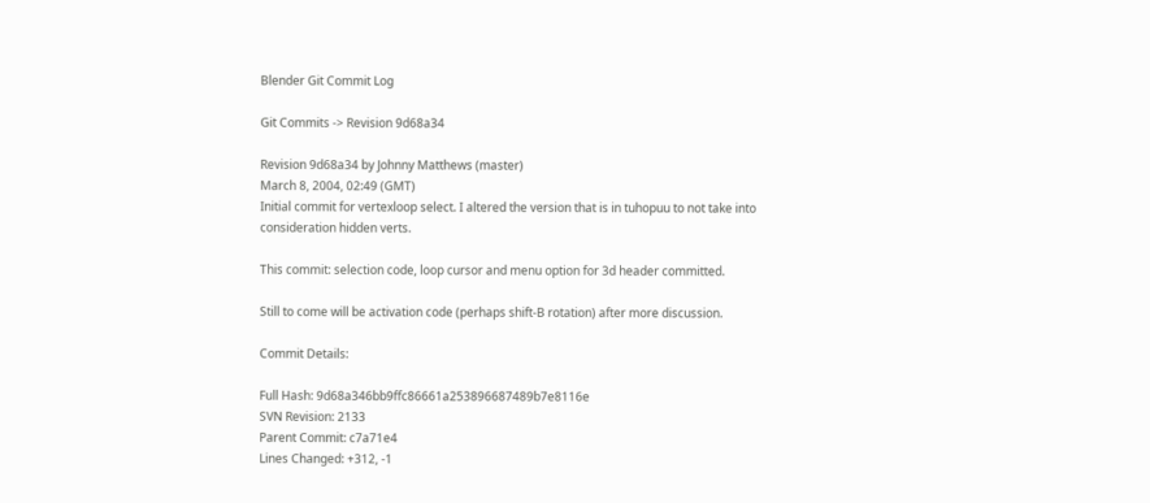Blender Git Commit Log

Git Commits -> Revision 9d68a34

Revision 9d68a34 by Johnny Matthews (master)
March 8, 2004, 02:49 (GMT)
Initial commit for vertexloop select. I altered the version that is in tuhopuu to not take into consideration hidden verts.

This commit: selection code, loop cursor and menu option for 3d header committed.

Still to come will be activation code (perhaps shift-B rotation) after more discussion.

Commit Details:

Full Hash: 9d68a346bb9ffc86661a253896687489b7e8116e
SVN Revision: 2133
Parent Commit: c7a71e4
Lines Changed: +312, -1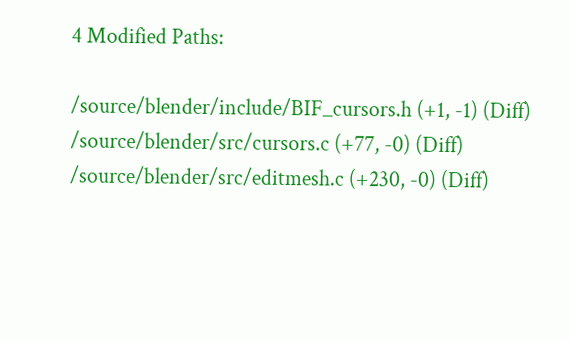4 Modified Paths:

/source/blender/include/BIF_cursors.h (+1, -1) (Diff)
/source/blender/src/cursors.c (+77, -0) (Diff)
/source/blender/src/editmesh.c (+230, -0) (Diff)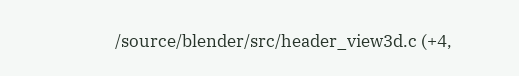/source/blender/src/header_view3d.c (+4,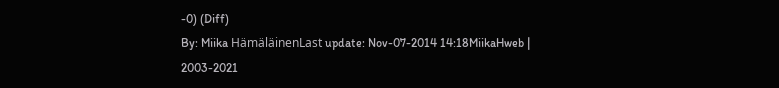-0) (Diff)
By: Miika HämäläinenLast update: Nov-07-2014 14:18MiikaHweb | 2003-2021